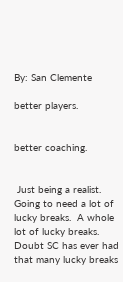By: San Clemente

better players.


better coaching.


 Just being a realist.  Going to need a lot of lucky breaks.  A whole lot of lucky breaks.  Doubt SC has ever had that many lucky breaks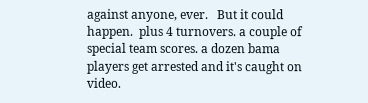against anyone, ever.   But it could happen.  plus 4 turnovers. a couple of special team scores. a dozen bama players get arrested and it's caught on video.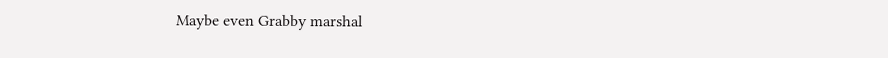Maybe even Grabby marshal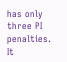has only three PI penalties.   It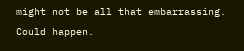might not be all that embarrassing.  Could happen.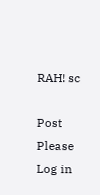RAH! sc

Post Please Log in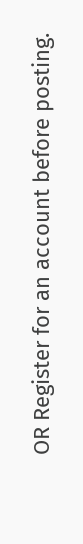OR Register for an account before posting.